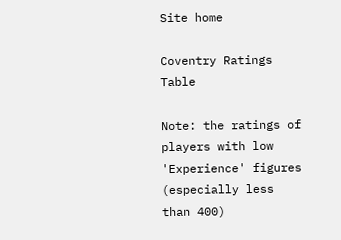Site home

Coventry Ratings Table

Note: the ratings of players with low 'Experience' figures (especially less than 400)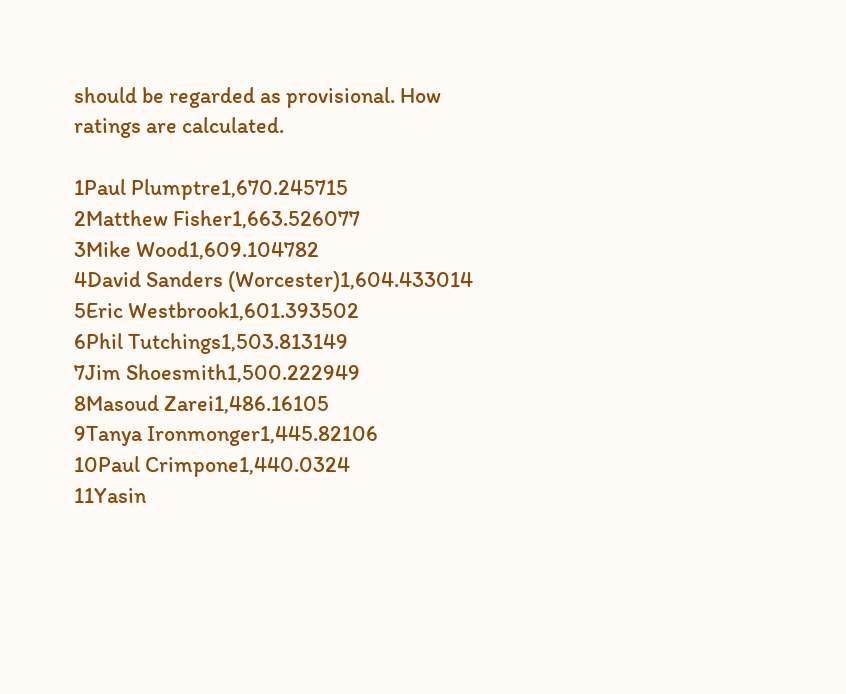should be regarded as provisional. How ratings are calculated.

1Paul Plumptre1,670.245715
2Matthew Fisher1,663.526077
3Mike Wood1,609.104782
4David Sanders (Worcester)1,604.433014
5Eric Westbrook1,601.393502
6Phil Tutchings1,503.813149
7Jim Shoesmith1,500.222949
8Masoud Zarei1,486.16105
9Tanya Ironmonger1,445.82106
10Paul Crimpone1,440.0324
11Yasin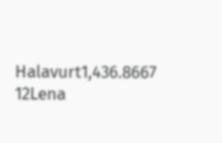Halavurt1,436.8667
12Lena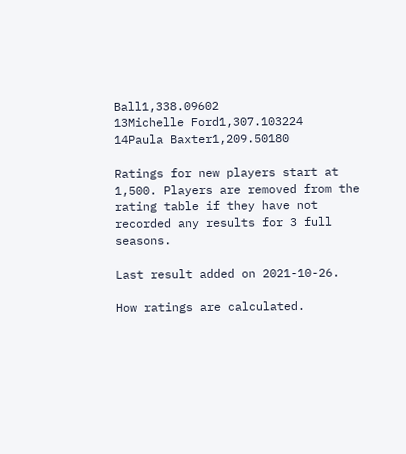Ball1,338.09602
13Michelle Ford1,307.103224
14Paula Baxter1,209.50180

Ratings for new players start at 1,500. Players are removed from the rating table if they have not recorded any results for 3 full seasons.

Last result added on 2021-10-26.

How ratings are calculated.